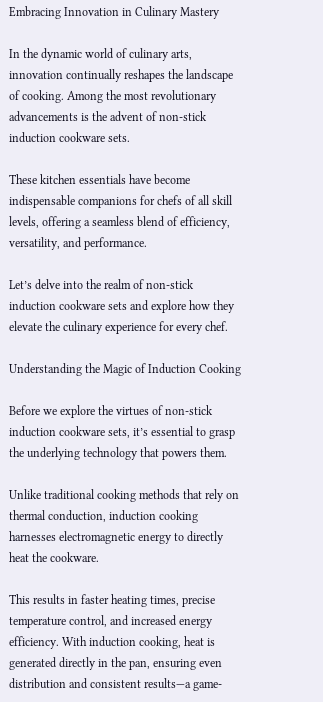Embracing Innovation in Culinary Mastery

In the dynamic world of culinary arts, innovation continually reshapes the landscape of cooking. Among the most revolutionary advancements is the advent of non-stick induction cookware sets.

These kitchen essentials have become indispensable companions for chefs of all skill levels, offering a seamless blend of efficiency, versatility, and performance.

Let’s delve into the realm of non-stick induction cookware sets and explore how they elevate the culinary experience for every chef.

Understanding the Magic of Induction Cooking

Before we explore the virtues of non-stick induction cookware sets, it’s essential to grasp the underlying technology that powers them.

Unlike traditional cooking methods that rely on thermal conduction, induction cooking harnesses electromagnetic energy to directly heat the cookware.

This results in faster heating times, precise temperature control, and increased energy efficiency. With induction cooking, heat is generated directly in the pan, ensuring even distribution and consistent results—a game-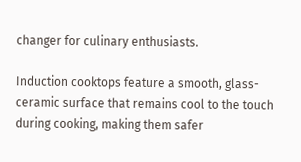changer for culinary enthusiasts.

Induction cooktops feature a smooth, glass-ceramic surface that remains cool to the touch during cooking, making them safer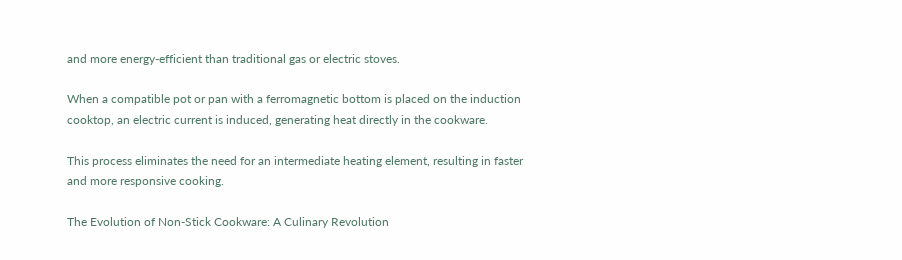and more energy-efficient than traditional gas or electric stoves.

When a compatible pot or pan with a ferromagnetic bottom is placed on the induction cooktop, an electric current is induced, generating heat directly in the cookware.

This process eliminates the need for an intermediate heating element, resulting in faster and more responsive cooking.

The Evolution of Non-Stick Cookware: A Culinary Revolution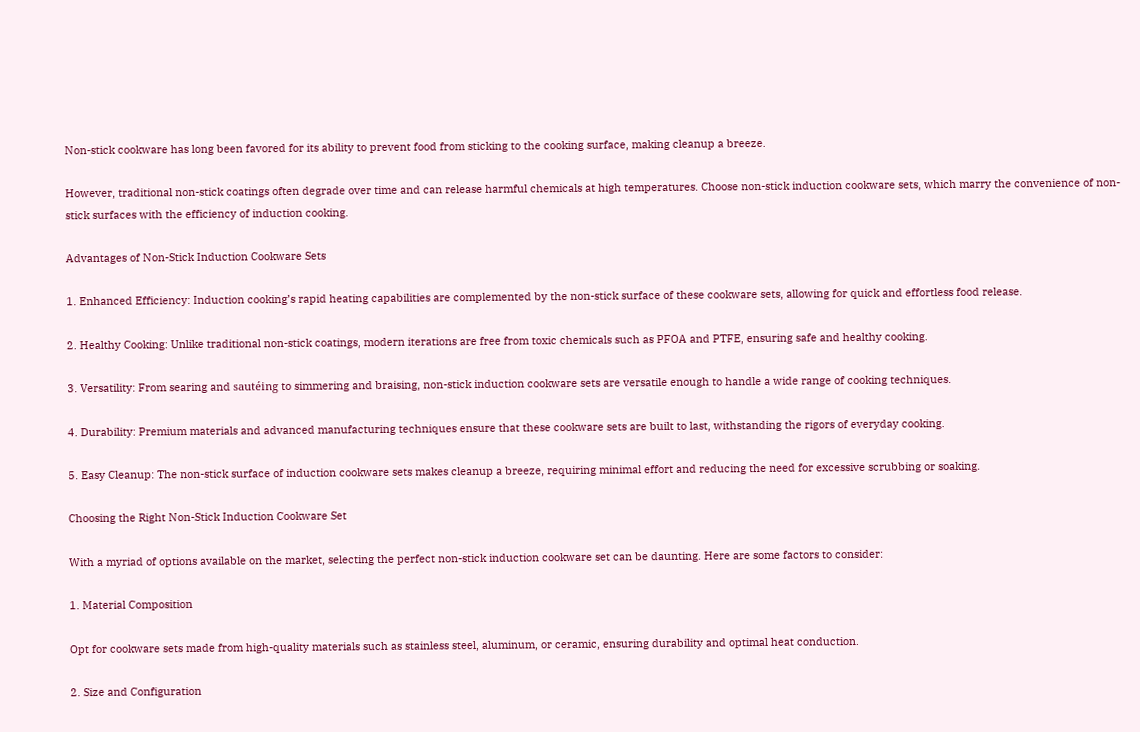Non-stick cookware has long been favored for its ability to prevent food from sticking to the cooking surface, making cleanup a breeze.

However, traditional non-stick coatings often degrade over time and can release harmful chemicals at high temperatures. Choose non-stick induction cookware sets, which marry the convenience of non-stick surfaces with the efficiency of induction cooking.

Advantages of Non-Stick Induction Cookware Sets

1. Enhanced Efficiency: Induction cooking’s rapid heating capabilities are complemented by the non-stick surface of these cookware sets, allowing for quick and effortless food release.

2. Healthy Cooking: Unlike traditional non-stick coatings, modern iterations are free from toxic chemicals such as PFOA and PTFE, ensuring safe and healthy cooking.

3. Versatility: From searing and sautéing to simmering and braising, non-stick induction cookware sets are versatile enough to handle a wide range of cooking techniques.

4. Durability: Premium materials and advanced manufacturing techniques ensure that these cookware sets are built to last, withstanding the rigors of everyday cooking.

5. Easy Cleanup: The non-stick surface of induction cookware sets makes cleanup a breeze, requiring minimal effort and reducing the need for excessive scrubbing or soaking.

Choosing the Right Non-Stick Induction Cookware Set

With a myriad of options available on the market, selecting the perfect non-stick induction cookware set can be daunting. Here are some factors to consider:

1. Material Composition

Opt for cookware sets made from high-quality materials such as stainless steel, aluminum, or ceramic, ensuring durability and optimal heat conduction.

2. Size and Configuration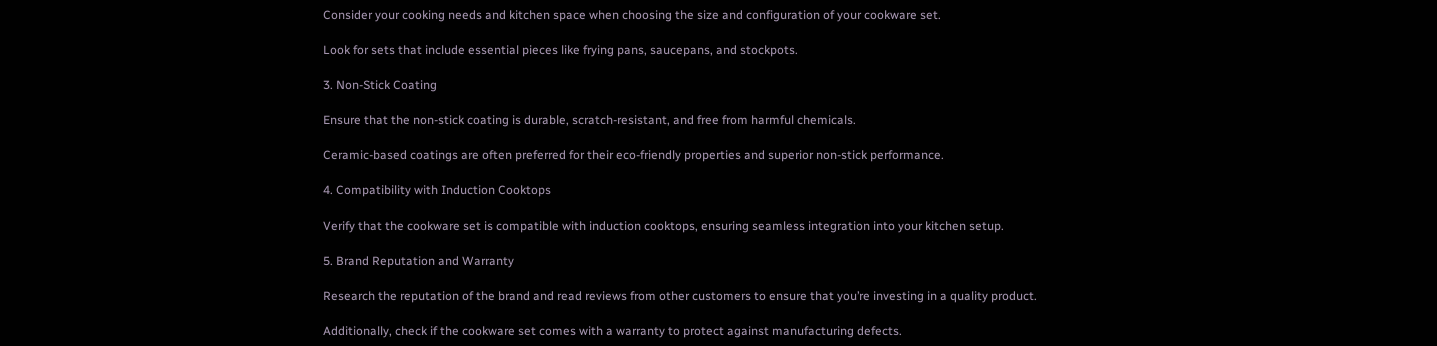Consider your cooking needs and kitchen space when choosing the size and configuration of your cookware set.

Look for sets that include essential pieces like frying pans, saucepans, and stockpots.

3. Non-Stick Coating

Ensure that the non-stick coating is durable, scratch-resistant, and free from harmful chemicals.

Ceramic-based coatings are often preferred for their eco-friendly properties and superior non-stick performance.

4. Compatibility with Induction Cooktops

Verify that the cookware set is compatible with induction cooktops, ensuring seamless integration into your kitchen setup.

5. Brand Reputation and Warranty

Research the reputation of the brand and read reviews from other customers to ensure that you’re investing in a quality product.

Additionally, check if the cookware set comes with a warranty to protect against manufacturing defects.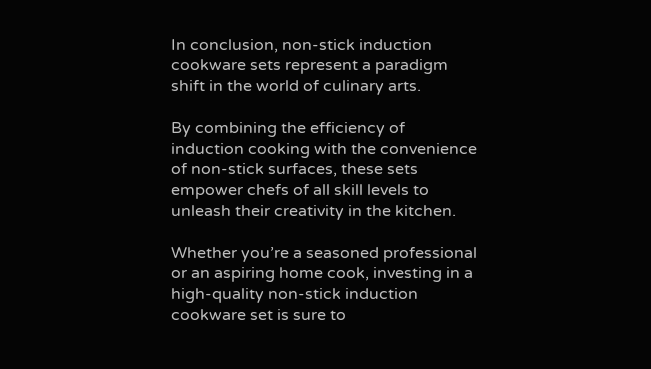In conclusion, non-stick induction cookware sets represent a paradigm shift in the world of culinary arts.

By combining the efficiency of induction cooking with the convenience of non-stick surfaces, these sets empower chefs of all skill levels to unleash their creativity in the kitchen.

Whether you’re a seasoned professional or an aspiring home cook, investing in a high-quality non-stick induction cookware set is sure to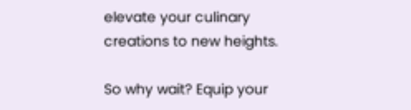elevate your culinary creations to new heights.

So why wait? Equip your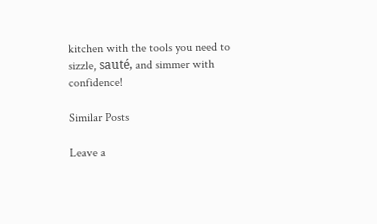kitchen with the tools you need to sizzle, sauté, and simmer with confidence!

Similar Posts

Leave a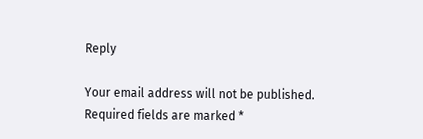Reply

Your email address will not be published. Required fields are marked *